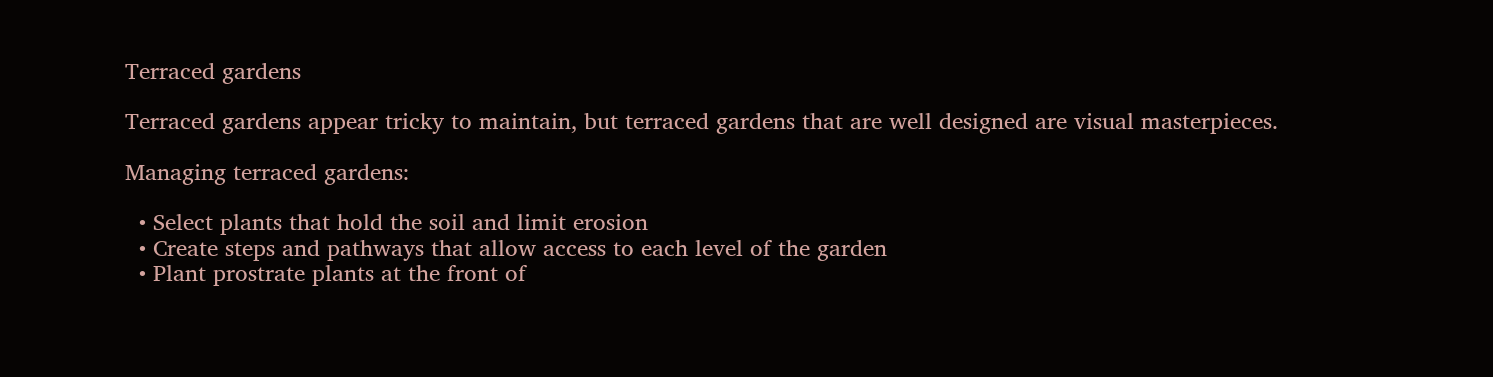Terraced gardens

Terraced gardens appear tricky to maintain, but terraced gardens that are well designed are visual masterpieces.

Managing terraced gardens:

  • Select plants that hold the soil and limit erosion
  • Create steps and pathways that allow access to each level of the garden
  • Plant prostrate plants at the front of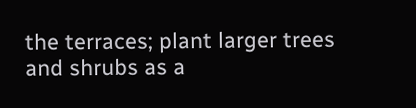the terraces; plant larger trees and shrubs as a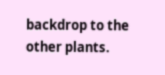backdrop to the other plants.